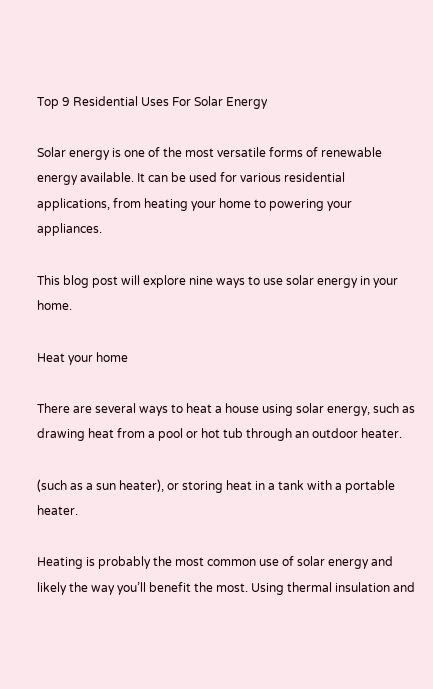Top 9 Residential Uses For Solar Energy

Solar energy is one of the most versatile forms of renewable energy available. It can be used for various residential applications, from heating your home to powering your appliances.

This blog post will explore nine ways to use solar energy in your home.

Heat your home

There are several ways to heat a house using solar energy, such as drawing heat from a pool or hot tub through an outdoor heater.

(such as a sun heater), or storing heat in a tank with a portable heater.

Heating is probably the most common use of solar energy and likely the way you’ll benefit the most. Using thermal insulation and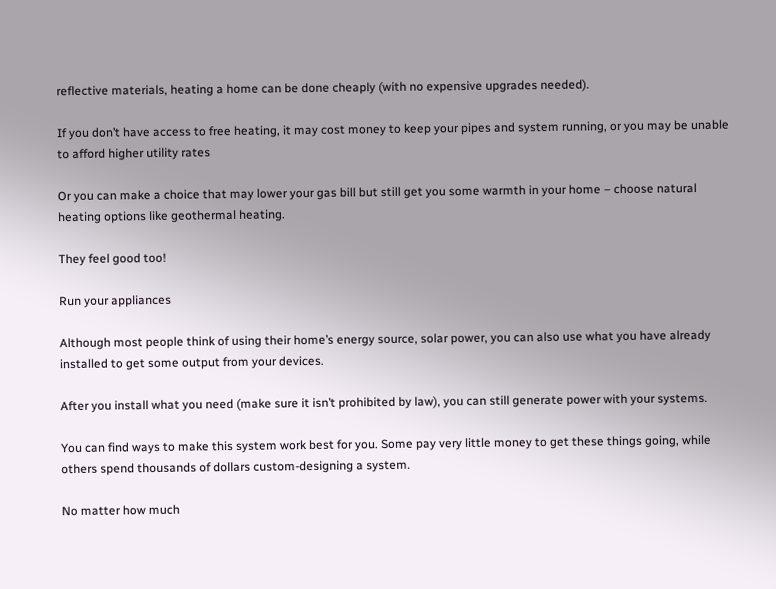reflective materials, heating a home can be done cheaply (with no expensive upgrades needed).

If you don’t have access to free heating, it may cost money to keep your pipes and system running, or you may be unable to afford higher utility rates

Or you can make a choice that may lower your gas bill but still get you some warmth in your home – choose natural heating options like geothermal heating.

They feel good too!

Run your appliances

Although most people think of using their home’s energy source, solar power, you can also use what you have already installed to get some output from your devices.

After you install what you need (make sure it isn’t prohibited by law), you can still generate power with your systems.

You can find ways to make this system work best for you. Some pay very little money to get these things going, while others spend thousands of dollars custom-designing a system.

No matter how much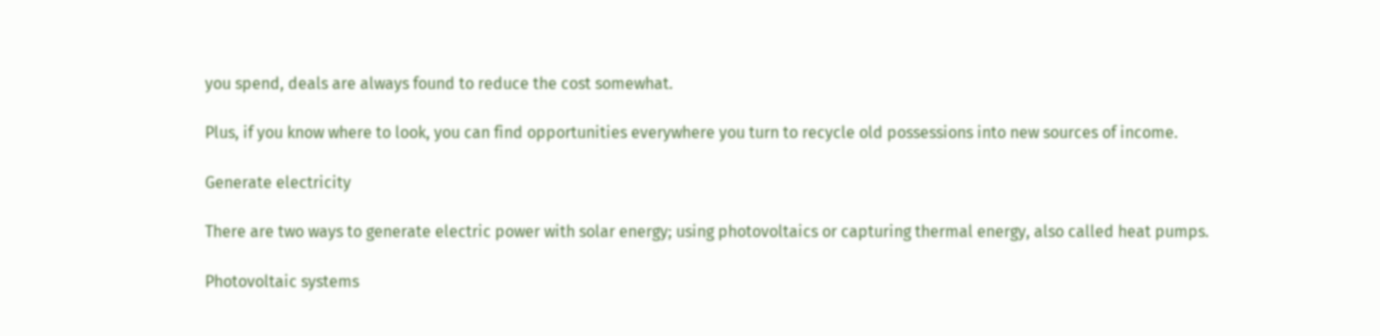you spend, deals are always found to reduce the cost somewhat.

Plus, if you know where to look, you can find opportunities everywhere you turn to recycle old possessions into new sources of income.

Generate electricity

There are two ways to generate electric power with solar energy; using photovoltaics or capturing thermal energy, also called heat pumps.

Photovoltaic systems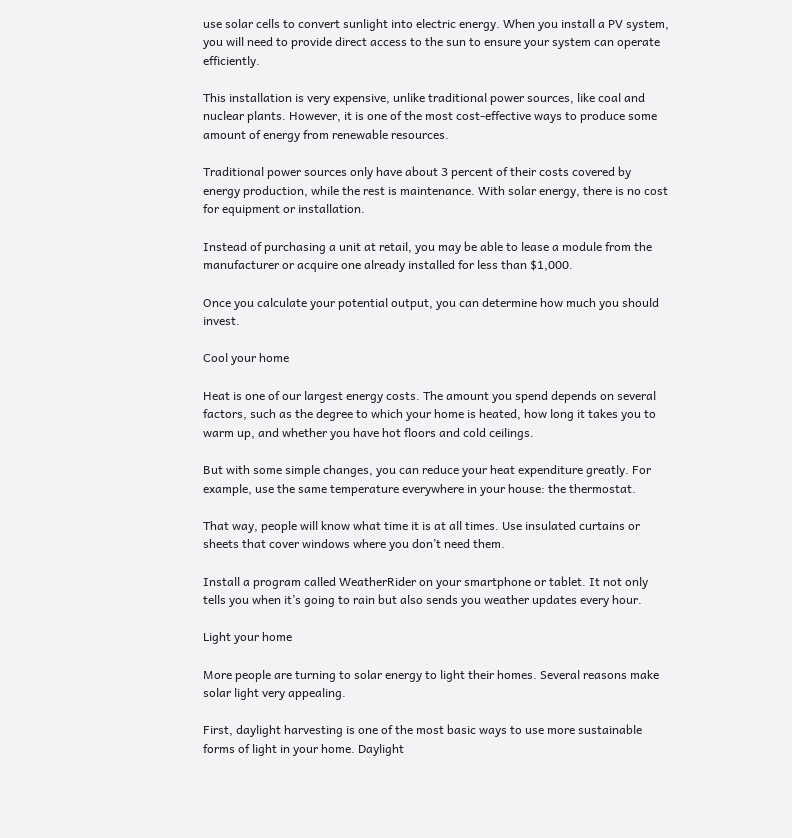use solar cells to convert sunlight into electric energy. When you install a PV system, you will need to provide direct access to the sun to ensure your system can operate efficiently.

This installation is very expensive, unlike traditional power sources, like coal and nuclear plants. However, it is one of the most cost-effective ways to produce some amount of energy from renewable resources.

Traditional power sources only have about 3 percent of their costs covered by energy production, while the rest is maintenance. With solar energy, there is no cost for equipment or installation.

Instead of purchasing a unit at retail, you may be able to lease a module from the manufacturer or acquire one already installed for less than $1,000.

Once you calculate your potential output, you can determine how much you should invest.

Cool your home

Heat is one of our largest energy costs. The amount you spend depends on several factors, such as the degree to which your home is heated, how long it takes you to warm up, and whether you have hot floors and cold ceilings.

But with some simple changes, you can reduce your heat expenditure greatly. For example, use the same temperature everywhere in your house: the thermostat.

That way, people will know what time it is at all times. Use insulated curtains or sheets that cover windows where you don’t need them.

Install a program called WeatherRider on your smartphone or tablet. It not only tells you when it’s going to rain but also sends you weather updates every hour.

Light your home

More people are turning to solar energy to light their homes. Several reasons make solar light very appealing.

First, daylight harvesting is one of the most basic ways to use more sustainable forms of light in your home. Daylight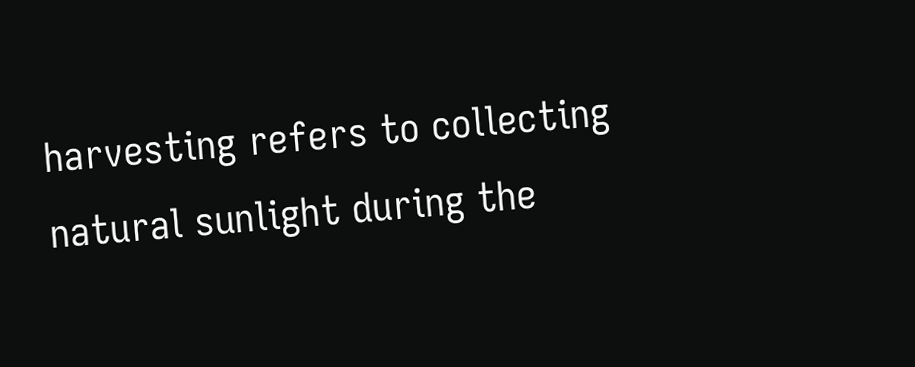harvesting refers to collecting natural sunlight during the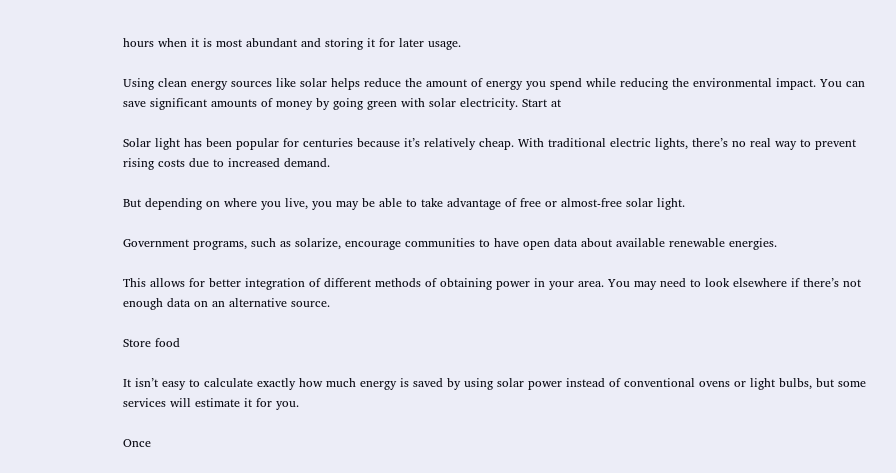hours when it is most abundant and storing it for later usage.

Using clean energy sources like solar helps reduce the amount of energy you spend while reducing the environmental impact. You can save significant amounts of money by going green with solar electricity. Start at

Solar light has been popular for centuries because it’s relatively cheap. With traditional electric lights, there’s no real way to prevent rising costs due to increased demand.

But depending on where you live, you may be able to take advantage of free or almost-free solar light.

Government programs, such as solarize, encourage communities to have open data about available renewable energies.

This allows for better integration of different methods of obtaining power in your area. You may need to look elsewhere if there’s not enough data on an alternative source.

Store food

It isn’t easy to calculate exactly how much energy is saved by using solar power instead of conventional ovens or light bulbs, but some services will estimate it for you.

Once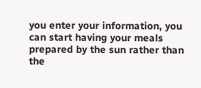you enter your information, you can start having your meals prepared by the sun rather than the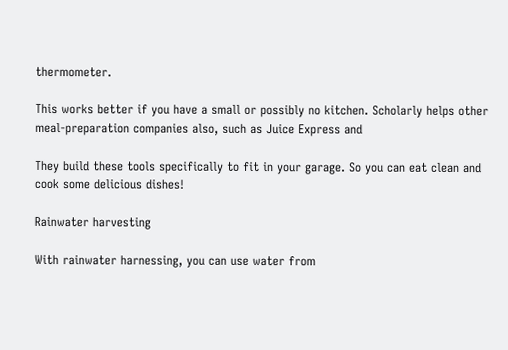thermometer.

This works better if you have a small or possibly no kitchen. Scholarly helps other meal-preparation companies also, such as Juice Express and

They build these tools specifically to fit in your garage. So you can eat clean and cook some delicious dishes!

Rainwater harvesting

With rainwater harnessing, you can use water from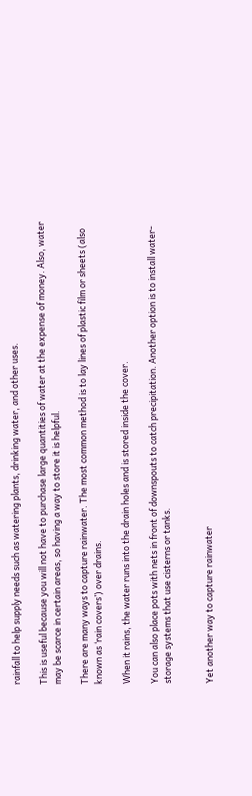rainfall to help supply needs such as watering plants, drinking water, and other uses.

This is useful because you will not have to purchase large quantities of water at the expense of money. Also, water may be scarce in certain areas, so having a way to store it is helpful.

There are many ways to capture rainwater. The most common method is to lay lines of plastic film or sheets (also known as ‘rain covers’) over drains.

When it rains, the water runs into the drain holes and is stored inside the cover.

You can also place pots with nets in front of downspouts to catch precipitation. Another option is to install water-storage systems that use cisterns or tanks.


Yet another way to capture rainwater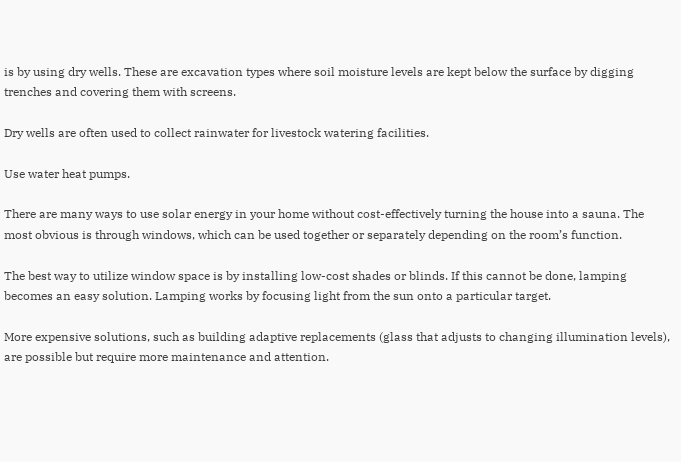is by using dry wells. These are excavation types where soil moisture levels are kept below the surface by digging trenches and covering them with screens.

Dry wells are often used to collect rainwater for livestock watering facilities.

Use water heat pumps.

There are many ways to use solar energy in your home without cost-effectively turning the house into a sauna. The most obvious is through windows, which can be used together or separately depending on the room’s function.

The best way to utilize window space is by installing low-cost shades or blinds. If this cannot be done, lamping becomes an easy solution. Lamping works by focusing light from the sun onto a particular target.

More expensive solutions, such as building adaptive replacements (glass that adjusts to changing illumination levels), are possible but require more maintenance and attention.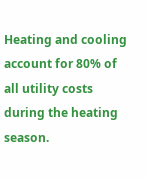Heating and cooling account for 80% of all utility costs during the heating season.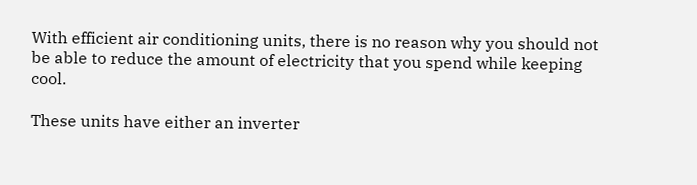With efficient air conditioning units, there is no reason why you should not be able to reduce the amount of electricity that you spend while keeping cool.

These units have either an inverter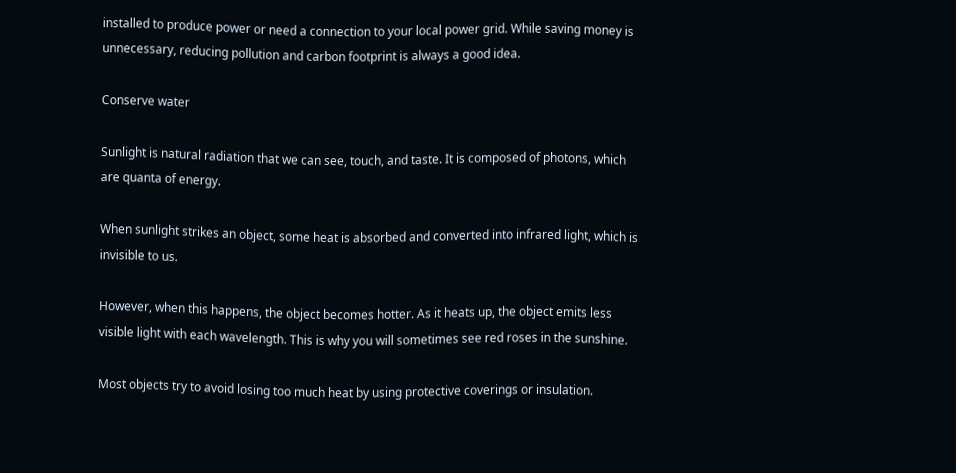installed to produce power or need a connection to your local power grid. While saving money is unnecessary, reducing pollution and carbon footprint is always a good idea.

Conserve water

Sunlight is natural radiation that we can see, touch, and taste. It is composed of photons, which are quanta of energy.

When sunlight strikes an object, some heat is absorbed and converted into infrared light, which is invisible to us.

However, when this happens, the object becomes hotter. As it heats up, the object emits less visible light with each wavelength. This is why you will sometimes see red roses in the sunshine.

Most objects try to avoid losing too much heat by using protective coverings or insulation.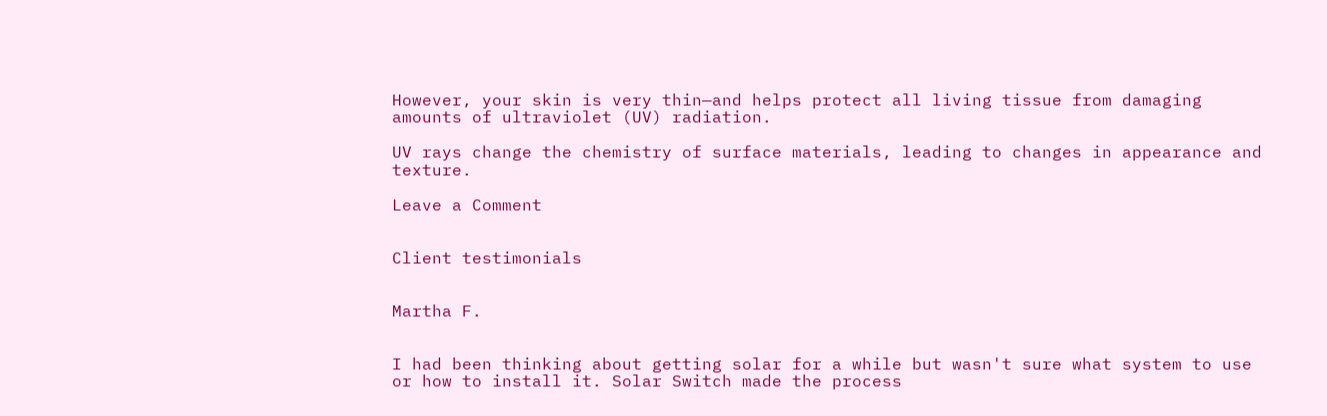However, your skin is very thin—and helps protect all living tissue from damaging amounts of ultraviolet (UV) radiation.

UV rays change the chemistry of surface materials, leading to changes in appearance and texture.

Leave a Comment


Client testimonials


Martha F.


I had been thinking about getting solar for a while but wasn't sure what system to use or how to install it. Solar Switch made the process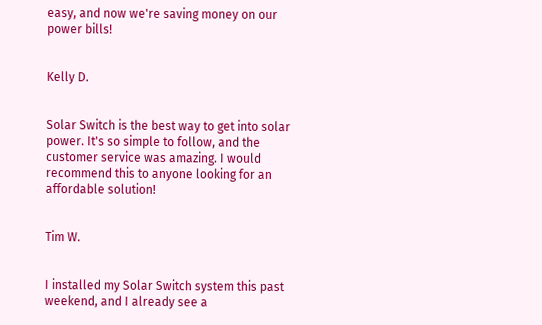easy, and now we're saving money on our power bills!


Kelly D.


Solar Switch is the best way to get into solar power. It's so simple to follow, and the customer service was amazing. I would recommend this to anyone looking for an affordable solution!


Tim W.


I installed my Solar Switch system this past weekend, and I already see a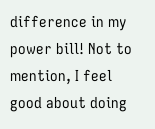difference in my power bill! Not to mention, I feel good about doing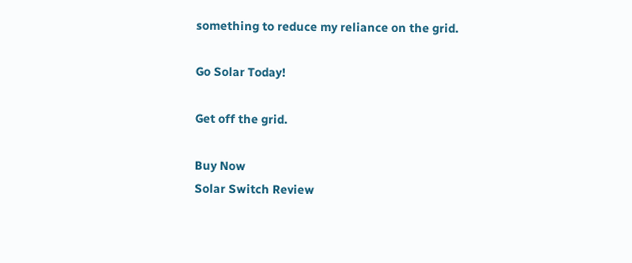something to reduce my reliance on the grid.

Go Solar Today!

Get off the grid.

Buy Now
Solar Switch Review